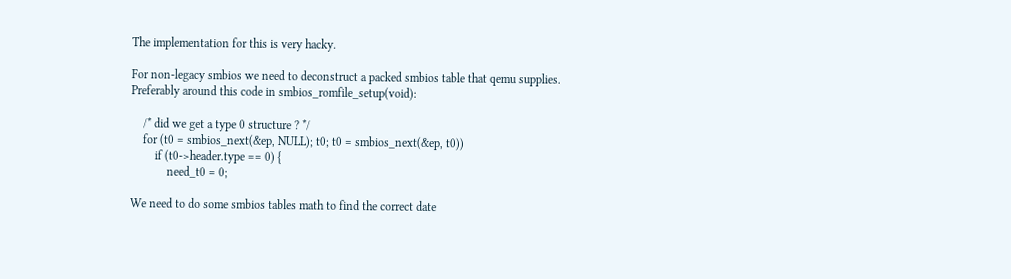The implementation for this is very hacky.

For non-legacy smbios we need to deconstruct a packed smbios table that qemu supplies.
Preferably around this code in smbios_romfile_setup(void):

    /* did we get a type 0 structure ? */
    for (t0 = smbios_next(&ep, NULL); t0; t0 = smbios_next(&ep, t0))
        if (t0->header.type == 0) {
            need_t0 = 0;

We need to do some smbios tables math to find the correct date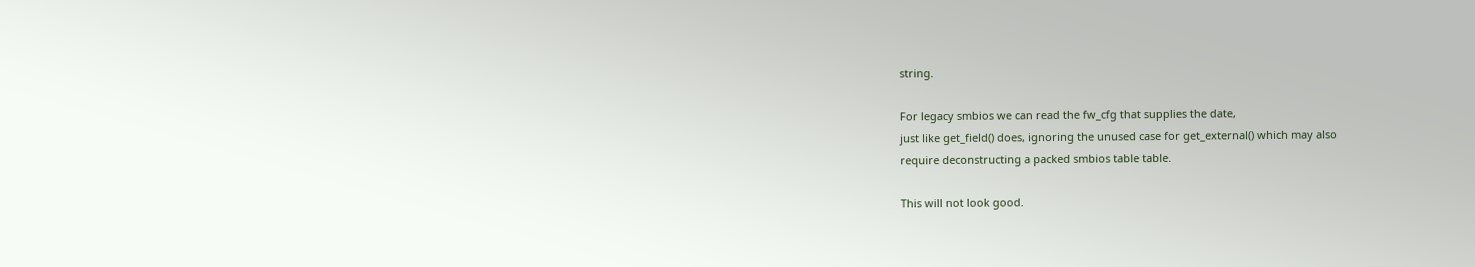string.

For legacy smbios we can read the fw_cfg that supplies the date,
just like get_field() does, ignoring the unused case for get_external() which may also
require deconstructing a packed smbios table table.

This will not look good.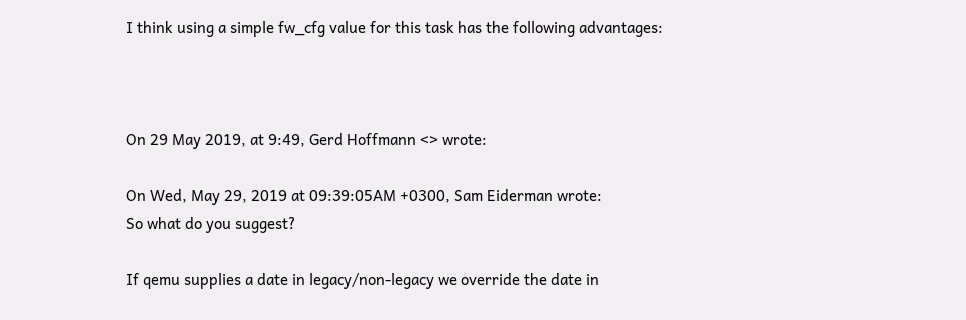I think using a simple fw_cfg value for this task has the following advantages:



On 29 May 2019, at 9:49, Gerd Hoffmann <> wrote:

On Wed, May 29, 2019 at 09:39:05AM +0300, Sam Eiderman wrote:
So what do you suggest?

If qemu supplies a date in legacy/non-legacy we override the date in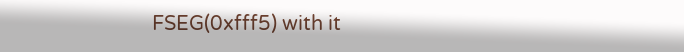FSEG(0xfff5) with it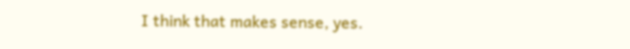I think that makes sense, yes.